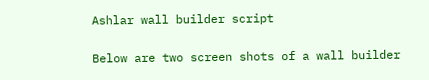Ashlar wall builder script

Below are two screen shots of a wall builder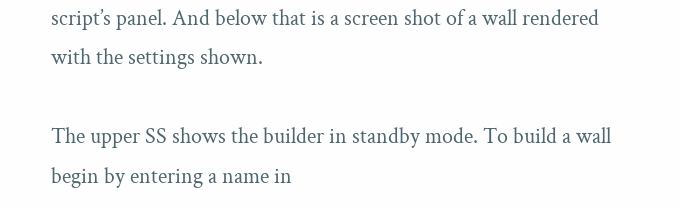script’s panel. And below that is a screen shot of a wall rendered with the settings shown.

The upper SS shows the builder in standby mode. To build a wall begin by entering a name in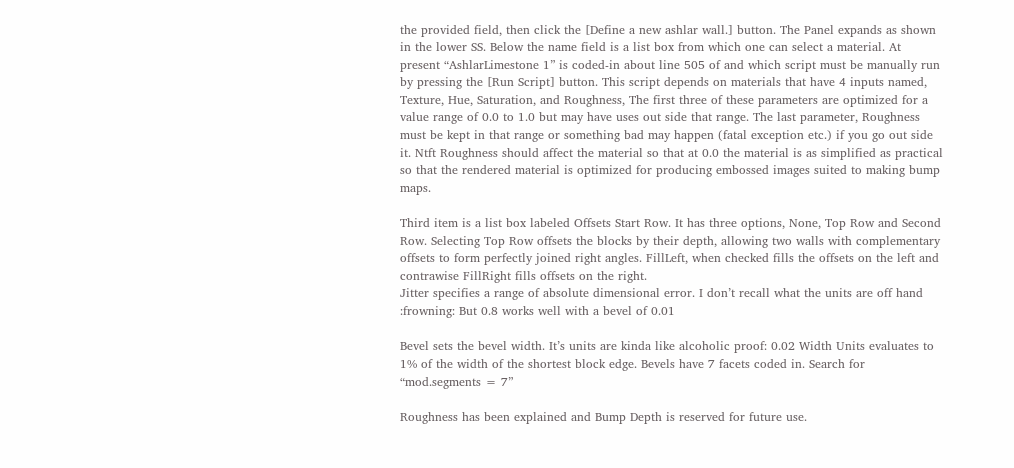the provided field, then click the [Define a new ashlar wall.] button. The Panel expands as shown in the lower SS. Below the name field is a list box from which one can select a material. At present “AshlarLimestone 1” is coded-in about line 505 of and which script must be manually run by pressing the [Run Script] button. This script depends on materials that have 4 inputs named, Texture, Hue, Saturation, and Roughness, The first three of these parameters are optimized for a value range of 0.0 to 1.0 but may have uses out side that range. The last parameter, Roughness must be kept in that range or something bad may happen (fatal exception etc.) if you go out side it. Ntft Roughness should affect the material so that at 0.0 the material is as simplified as practical so that the rendered material is optimized for producing embossed images suited to making bump maps.

Third item is a list box labeled Offsets Start Row. It has three options, None, Top Row and Second Row. Selecting Top Row offsets the blocks by their depth, allowing two walls with complementary offsets to form perfectly joined right angles. FillLeft, when checked fills the offsets on the left and contrawise FillRight fills offsets on the right.
Jitter specifies a range of absolute dimensional error. I don’t recall what the units are off hand :frowning: But 0.8 works well with a bevel of 0.01

Bevel sets the bevel width. It’s units are kinda like alcoholic proof: 0.02 Width Units evaluates to 1% of the width of the shortest block edge. Bevels have 7 facets coded in. Search for “mod.segments = 7”

Roughness has been explained and Bump Depth is reserved for future use.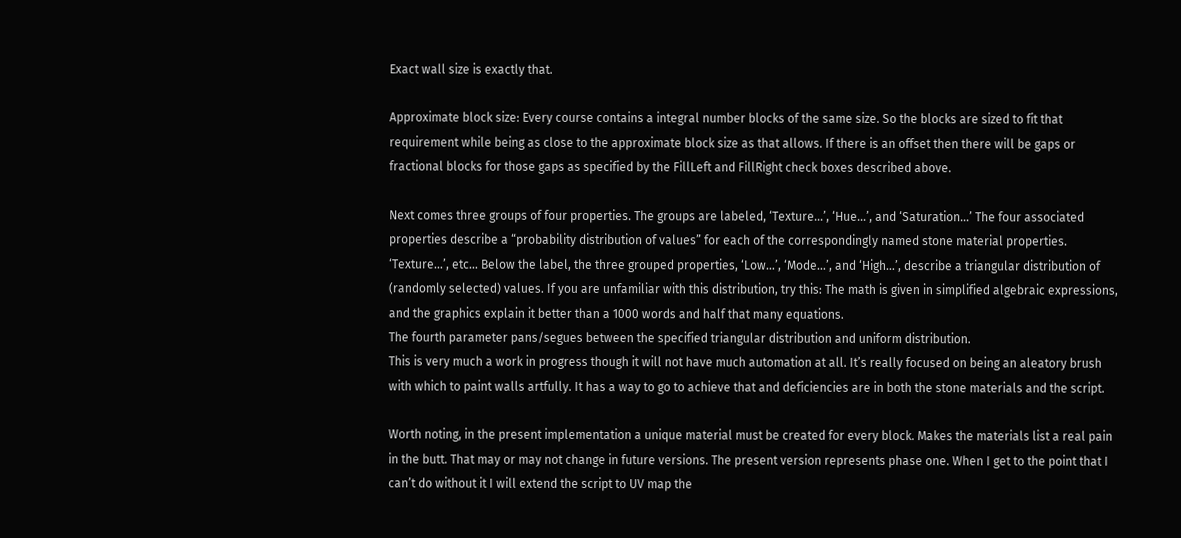Exact wall size is exactly that.

Approximate block size: Every course contains a integral number blocks of the same size. So the blocks are sized to fit that requirement while being as close to the approximate block size as that allows. If there is an offset then there will be gaps or fractional blocks for those gaps as specified by the FillLeft and FillRight check boxes described above.

Next comes three groups of four properties. The groups are labeled, ‘Texture…’, ‘Hue…’, and ‘Saturation…’ The four associated properties describe a “probability distribution of values” for each of the correspondingly named stone material properties. ‘Texture…’, etc… Below the label, the three grouped properties, ‘Low…’, ‘Mode…’, and ‘High…’, describe a triangular distribution of (randomly selected) values. If you are unfamiliar with this distribution, try this: The math is given in simplified algebraic expressions, and the graphics explain it better than a 1000 words and half that many equations.
The fourth parameter pans/segues between the specified triangular distribution and uniform distribution.
This is very much a work in progress though it will not have much automation at all. It’s really focused on being an aleatory brush with which to paint walls artfully. It has a way to go to achieve that and deficiencies are in both the stone materials and the script.

Worth noting, in the present implementation a unique material must be created for every block. Makes the materials list a real pain in the butt. That may or may not change in future versions. The present version represents phase one. When I get to the point that I can’t do without it I will extend the script to UV map the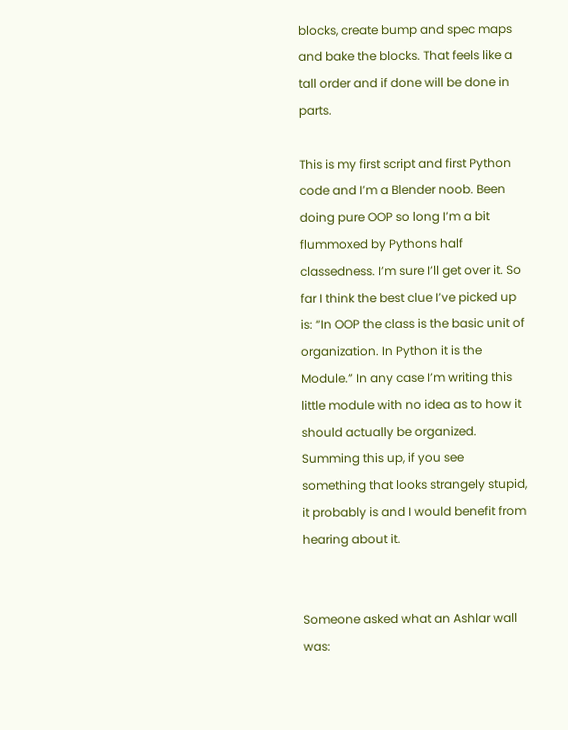blocks, create bump and spec maps and bake the blocks. That feels like a tall order and if done will be done in parts.

This is my first script and first Python code and I’m a Blender noob. Been doing pure OOP so long I’m a bit flummoxed by Pythons half classedness. I’m sure I’ll get over it. So far I think the best clue I’ve picked up is: “In OOP the class is the basic unit of organization. In Python it is the Module.” In any case I’m writing this little module with no idea as to how it should actually be organized. Summing this up, if you see something that looks strangely stupid, it probably is and I would benefit from hearing about it.


Someone asked what an Ashlar wall was: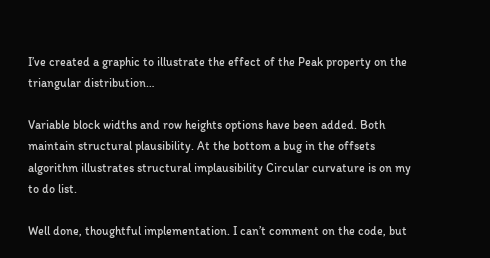I’ve created a graphic to illustrate the effect of the Peak property on the triangular distribution…

Variable block widths and row heights options have been added. Both maintain structural plausibility. At the bottom a bug in the offsets algorithm illustrates structural implausibility Circular curvature is on my to do list.

Well done, thoughtful implementation. I can’t comment on the code, but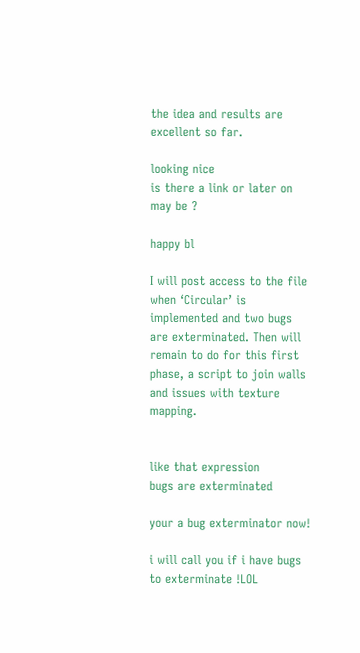the idea and results are excellent so far.

looking nice
is there a link or later on may be ?

happy bl

I will post access to the file when ‘Circular’ is implemented and two bugs are exterminated. Then will remain to do for this first phase, a script to join walls and issues with texture mapping.


like that expression
bugs are exterminated

your a bug exterminator now!

i will call you if i have bugs to exterminate !LOL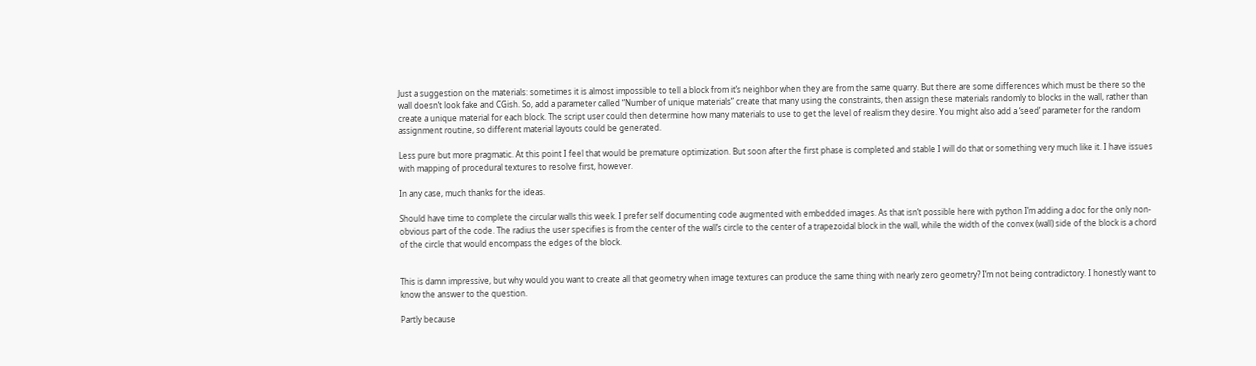Just a suggestion on the materials: sometimes it is almost impossible to tell a block from it’s neighbor when they are from the same quarry. But there are some differences which must be there so the wall doesn’t look fake and CGish. So, add a parameter called “Number of unique materials” create that many using the constraints, then assign these materials randomly to blocks in the wall, rather than create a unique material for each block. The script user could then determine how many materials to use to get the level of realism they desire. You might also add a ‘seed’ parameter for the random assignment routine, so different material layouts could be generated.

Less pure but more pragmatic. At this point I feel that would be premature optimization. But soon after the first phase is completed and stable I will do that or something very much like it. I have issues with mapping of procedural textures to resolve first, however.

In any case, much thanks for the ideas.

Should have time to complete the circular walls this week. I prefer self documenting code augmented with embedded images. As that isn’t possible here with python I’m adding a doc for the only non-obvious part of the code. The radius the user specifies is from the center of the wall’s circle to the center of a trapezoidal block in the wall, while the width of the convex (wall) side of the block is a chord of the circle that would encompass the edges of the block.


This is damn impressive, but why would you want to create all that geometry when image textures can produce the same thing with nearly zero geometry? I’m not being contradictory. I honestly want to know the answer to the question.

Partly because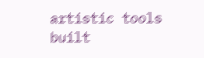artistic tools built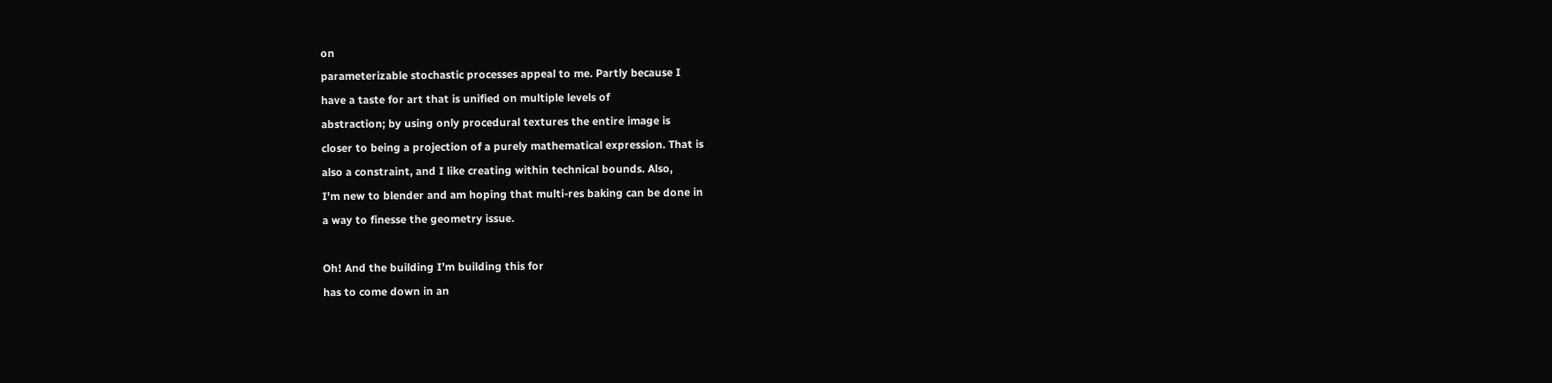on
parameterizable stochastic processes appeal to me. Partly because I
have a taste for art that is unified on multiple levels of
abstraction; by using only procedural textures the entire image is
closer to being a projection of a purely mathematical expression. That is
also a constraint, and I like creating within technical bounds. Also,
I’m new to blender and am hoping that multi-res baking can be done in
a way to finesse the geometry issue.

Oh! And the building I’m building this for
has to come down in an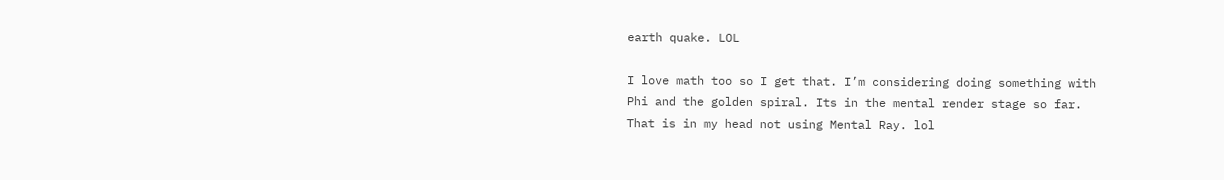earth quake. LOL

I love math too so I get that. I’m considering doing something with Phi and the golden spiral. Its in the mental render stage so far. That is in my head not using Mental Ray. lol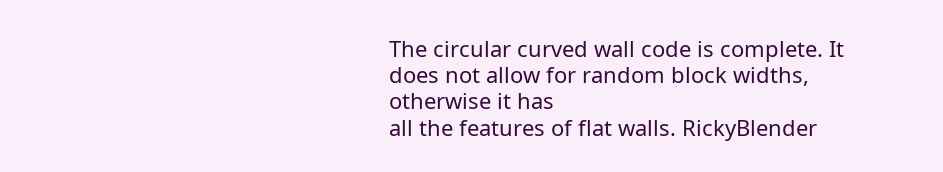The circular curved wall code is complete. It does not allow for random block widths, otherwise it has
all the features of flat walls. RickyBlender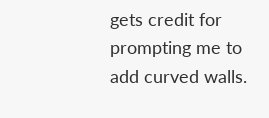gets credit for prompting me to add curved walls.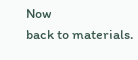Now
back to materials.